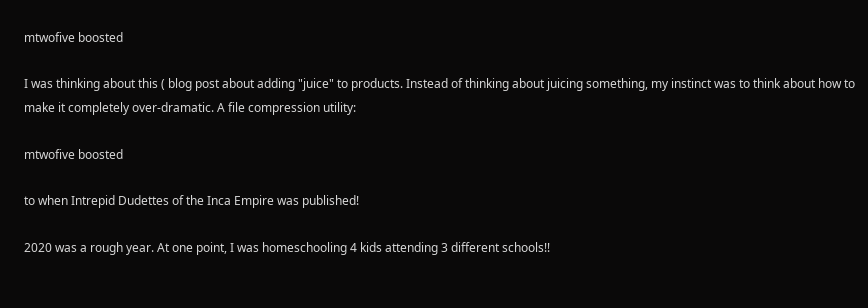mtwofive boosted

I was thinking about this ( blog post about adding "juice" to products. Instead of thinking about juicing something, my instinct was to think about how to make it completely over-dramatic. A file compression utility:

mtwofive boosted

to when Intrepid Dudettes of the Inca Empire was published!

2020 was a rough year. At one point, I was homeschooling 4 kids attending 3 different schools!!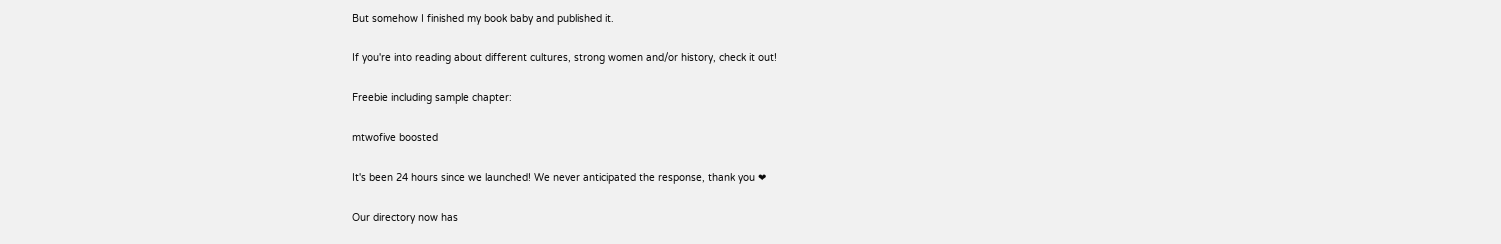But somehow I finished my book baby and published it.

If you're into reading about different cultures, strong women and/or history, check it out!

Freebie including sample chapter:

mtwofive boosted

It's been 24 hours since we launched! We never anticipated the response, thank you ❤

Our directory now has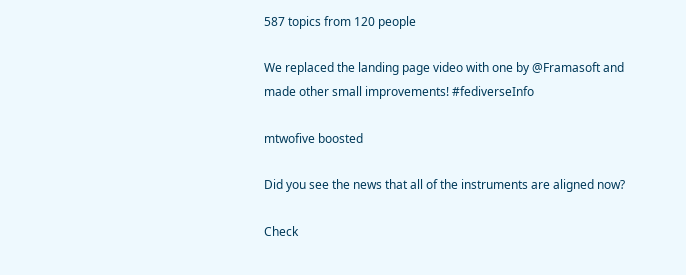587 topics from 120 people

We replaced the landing page video with one by @Framasoft and made other small improvements! #fediverseInfo

mtwofive boosted

Did you see the news that all of the instruments are aligned now?

Check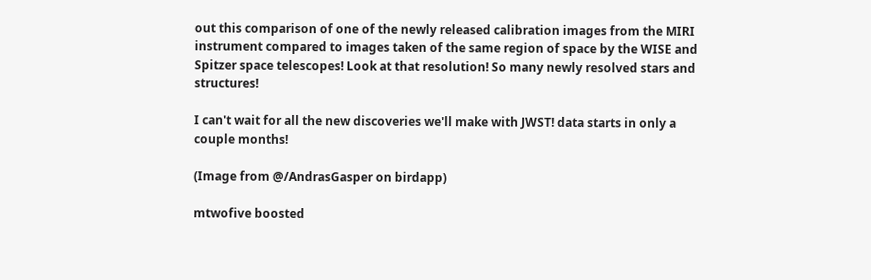out this comparison of one of the newly released calibration images from the MIRI instrument compared to images taken of the same region of space by the WISE and Spitzer space telescopes! Look at that resolution! So many newly resolved stars and structures!

I can't wait for all the new discoveries we'll make with JWST! data starts in only a couple months!

(Image from @/AndrasGasper on birdapp)

mtwofive boosted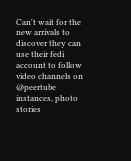Can't wait for the new arrivals to discover they can use their fedi account to follow video channels on @peertube instances, photo stories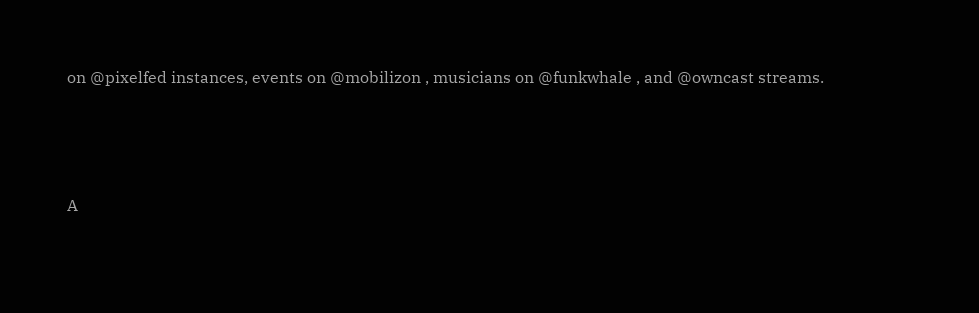on @pixelfed instances, events on @mobilizon , musicians on @funkwhale , and @owncast streams.



A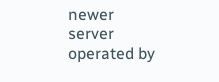newer server operated by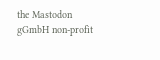the Mastodon gGmbH non-profit